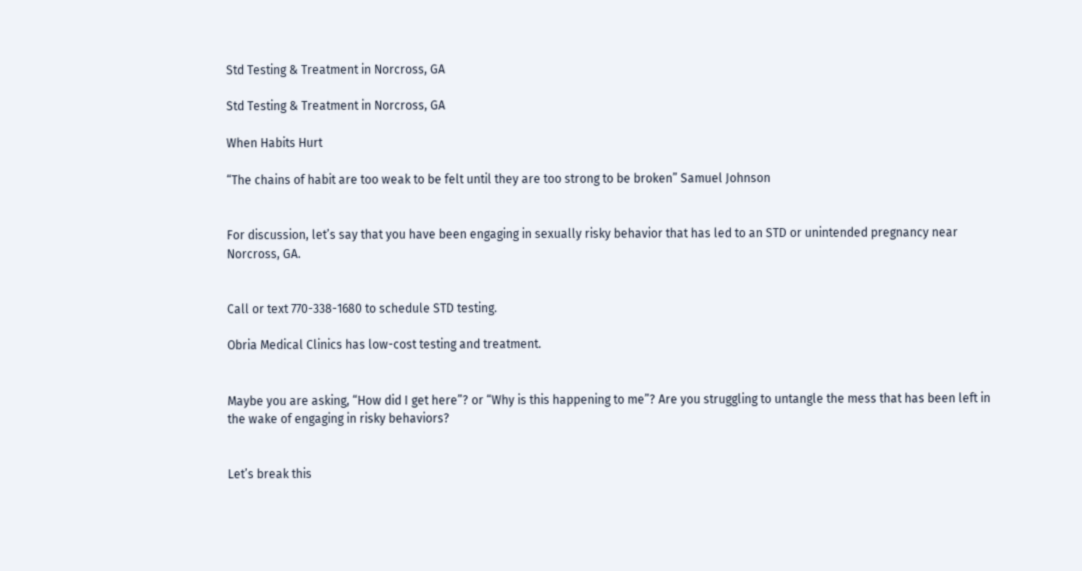Std Testing & Treatment in Norcross, GA

Std Testing & Treatment in Norcross, GA

When Habits Hurt

“The chains of habit are too weak to be felt until they are too strong to be broken” Samuel Johnson


For discussion, let’s say that you have been engaging in sexually risky behavior that has led to an STD or unintended pregnancy near Norcross, GA.


Call or text 770-338-1680 to schedule STD testing.

Obria Medical Clinics has low-cost testing and treatment.


Maybe you are asking, “How did I get here”? or “Why is this happening to me”? Are you struggling to untangle the mess that has been left in the wake of engaging in risky behaviors?


Let’s break this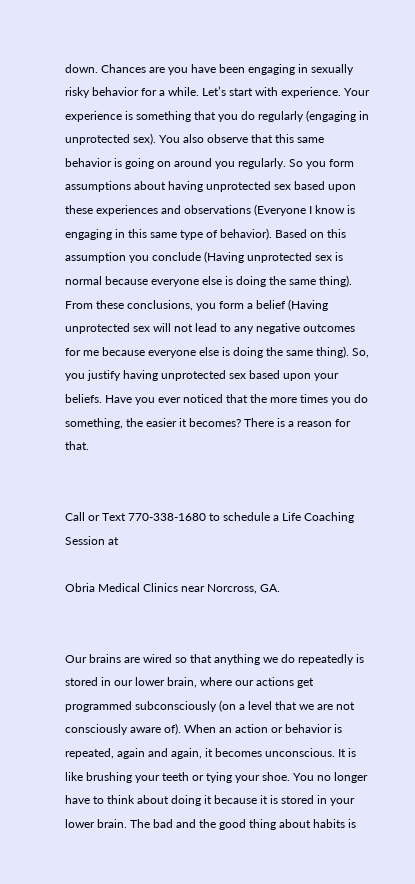down. Chances are you have been engaging in sexually risky behavior for a while. Let’s start with experience. Your experience is something that you do regularly (engaging in unprotected sex). You also observe that this same behavior is going on around you regularly. So you form assumptions about having unprotected sex based upon these experiences and observations (Everyone I know is engaging in this same type of behavior). Based on this assumption you conclude (Having unprotected sex is normal because everyone else is doing the same thing). From these conclusions, you form a belief (Having unprotected sex will not lead to any negative outcomes for me because everyone else is doing the same thing). So, you justify having unprotected sex based upon your beliefs. Have you ever noticed that the more times you do something, the easier it becomes? There is a reason for that.


Call or Text 770-338-1680 to schedule a Life Coaching Session at

Obria Medical Clinics near Norcross, GA.


Our brains are wired so that anything we do repeatedly is stored in our lower brain, where our actions get programmed subconsciously (on a level that we are not consciously aware of). When an action or behavior is repeated, again and again, it becomes unconscious. It is like brushing your teeth or tying your shoe. You no longer have to think about doing it because it is stored in your lower brain. The bad and the good thing about habits is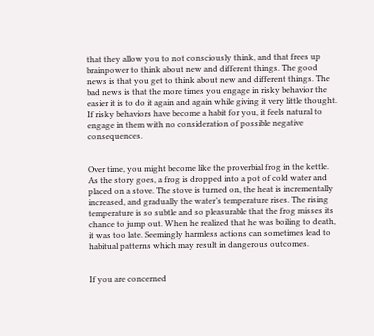that they allow you to not consciously think, and that frees up brainpower to think about new and different things. The good news is that you get to think about new and different things. The bad news is that the more times you engage in risky behavior the easier it is to do it again and again while giving it very little thought. If risky behaviors have become a habit for you, it feels natural to engage in them with no consideration of possible negative consequences.


Over time, you might become like the proverbial frog in the kettle. As the story goes, a frog is dropped into a pot of cold water and placed on a stove. The stove is turned on, the heat is incrementally increased, and gradually the water’s temperature rises. The rising temperature is so subtle and so pleasurable that the frog misses its chance to jump out. When he realized that he was boiling to death, it was too late. Seemingly harmless actions can sometimes lead to habitual patterns which may result in dangerous outcomes.


If you are concerned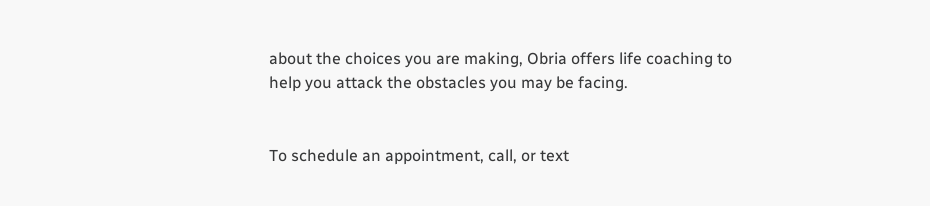about the choices you are making, Obria offers life coaching to help you attack the obstacles you may be facing.


To schedule an appointment, call, or text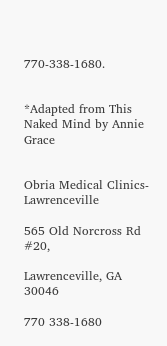770-338-1680.


*Adapted from This Naked Mind by Annie Grace


Obria Medical Clinics-Lawrenceville

565 Old Norcross Rd #20,

Lawrenceville, GA 30046

770 338-1680